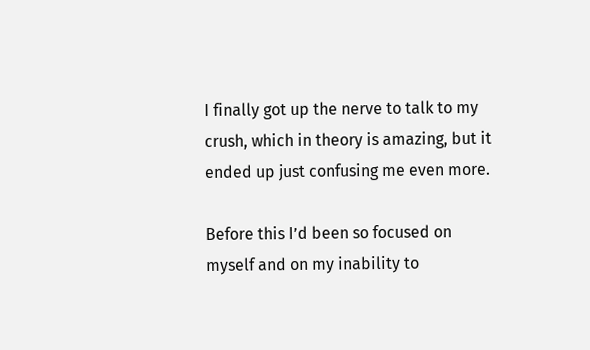I finally got up the nerve to talk to my crush, which in theory is amazing, but it ended up just confusing me even more.

Before this I’d been so focused on myself and on my inability to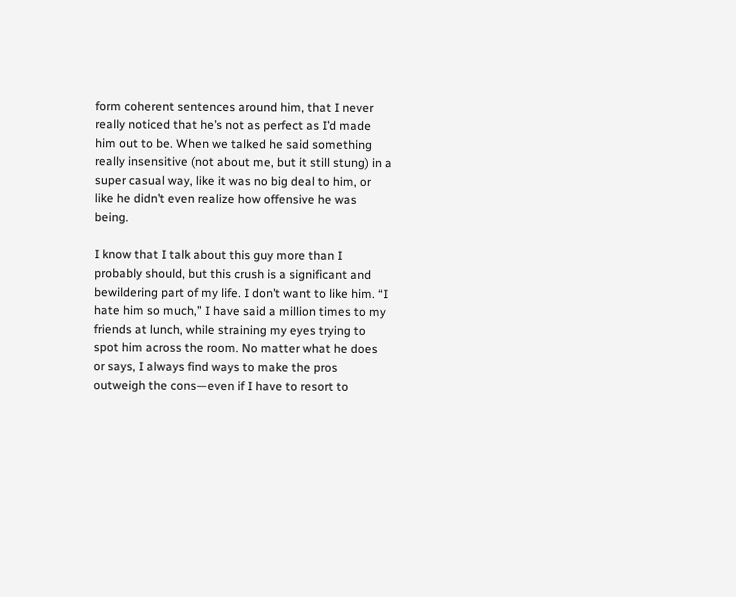form coherent sentences around him, that I never really noticed that he’s not as perfect as I’d made him out to be. When we talked he said something really insensitive (not about me, but it still stung) in a super casual way, like it was no big deal to him, or like he didn’t even realize how offensive he was being.

I know that I talk about this guy more than I probably should, but this crush is a significant and bewildering part of my life. I don’t want to like him. “I hate him so much,” I have said a million times to my friends at lunch, while straining my eyes trying to spot him across the room. No matter what he does or says, I always find ways to make the pros outweigh the cons—even if I have to resort to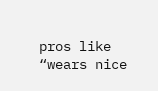pros like “wears nice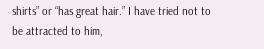shirts” or “has great hair.” I have tried not to be attracted to him,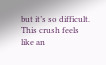but it’s so difficult. This crush feels like an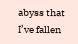abyss that I’ve fallen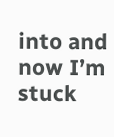into and now I’m stuck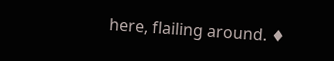here, flailing around. ♦